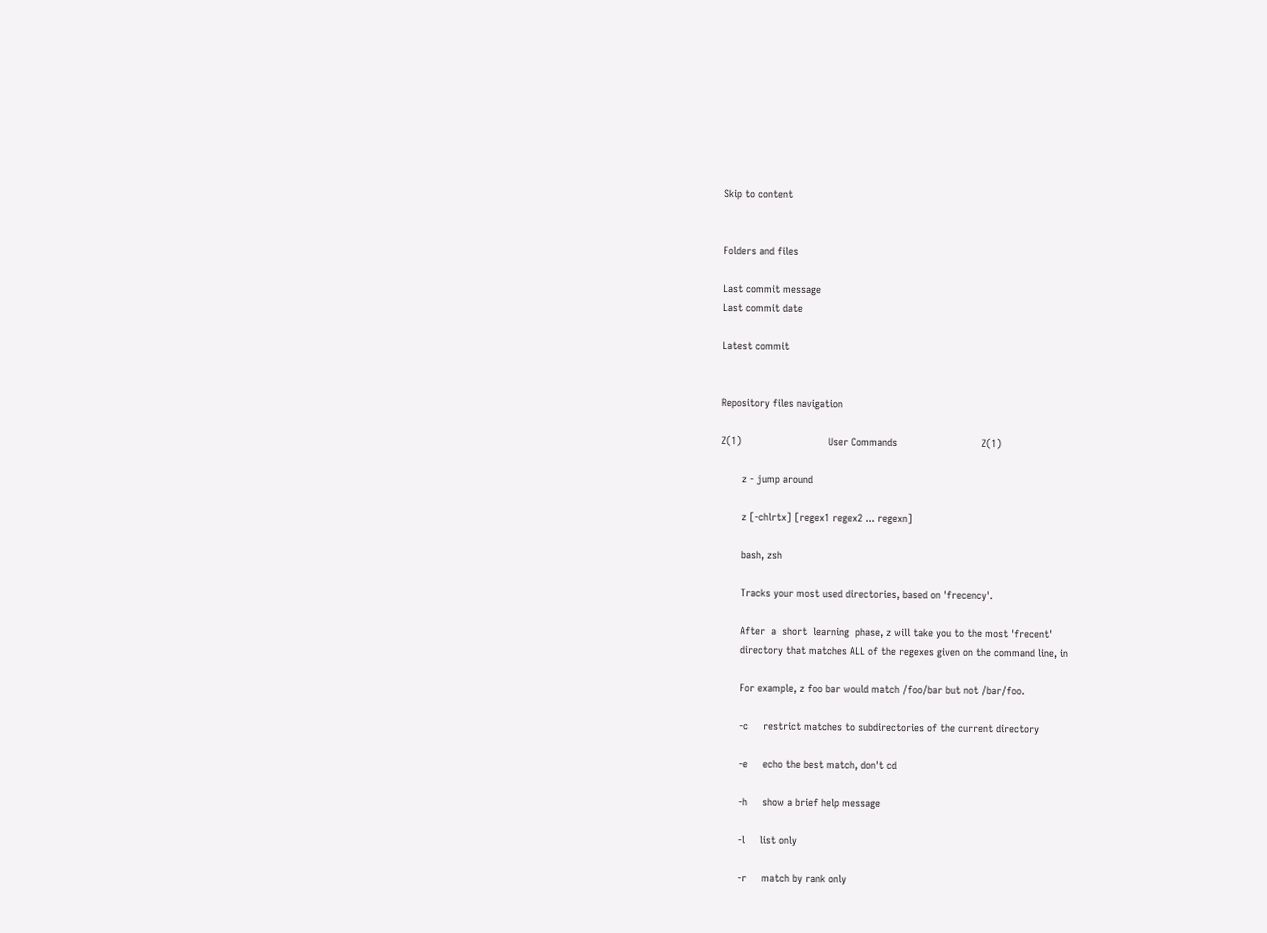Skip to content


Folders and files

Last commit message
Last commit date

Latest commit


Repository files navigation

Z(1)                             User Commands                            Z(1)

       z - jump around

       z [-chlrtx] [regex1 regex2 ... regexn]

       bash, zsh

       Tracks your most used directories, based on 'frecency'.

       After  a  short  learning  phase, z will take you to the most 'frecent'
       directory that matches ALL of the regexes given on the command line, in

       For example, z foo bar would match /foo/bar but not /bar/foo.

       -c     restrict matches to subdirectories of the current directory

       -e     echo the best match, don't cd

       -h     show a brief help message

       -l     list only

       -r     match by rank only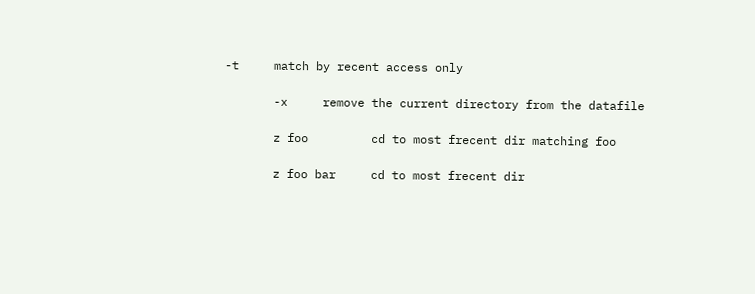-t     match by recent access only

       -x     remove the current directory from the datafile

       z foo         cd to most frecent dir matching foo

       z foo bar     cd to most frecent dir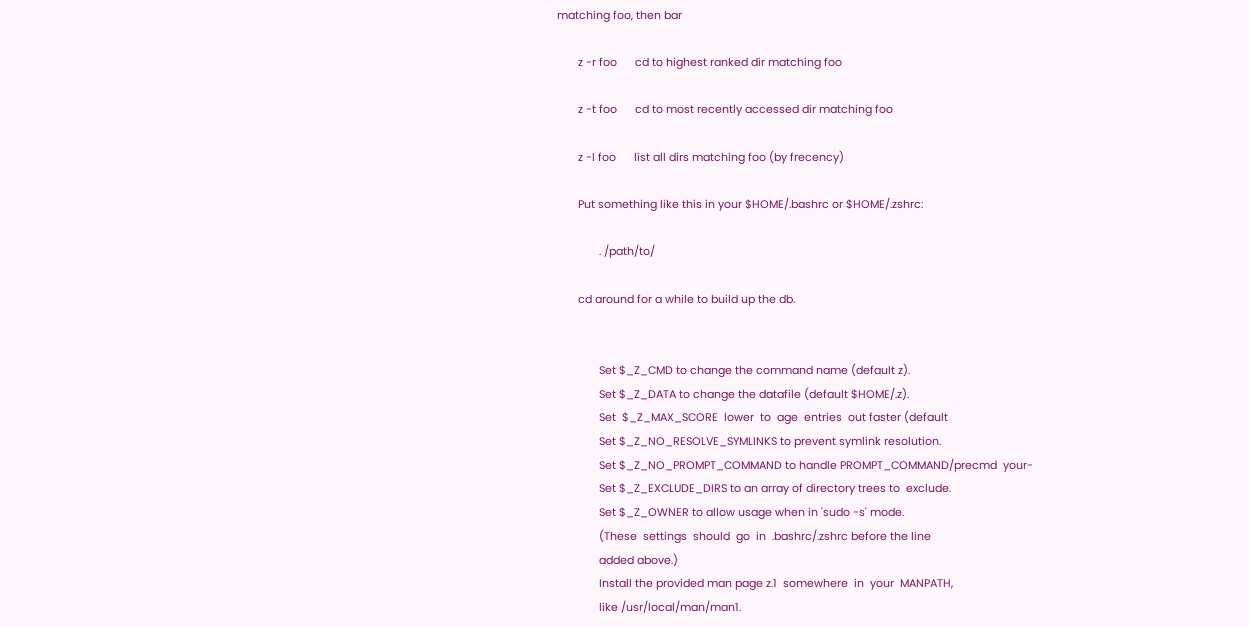matching foo, then bar

       z -r foo      cd to highest ranked dir matching foo

       z -t foo      cd to most recently accessed dir matching foo

       z -l foo      list all dirs matching foo (by frecency)

       Put something like this in your $HOME/.bashrc or $HOME/.zshrc:

              . /path/to/

       cd around for a while to build up the db.


              Set $_Z_CMD to change the command name (default z).
              Set $_Z_DATA to change the datafile (default $HOME/.z).
              Set  $_Z_MAX_SCORE  lower  to  age  entries  out faster (default
              Set $_Z_NO_RESOLVE_SYMLINKS to prevent symlink resolution.
              Set $_Z_NO_PROMPT_COMMAND to handle PROMPT_COMMAND/precmd  your-
              Set $_Z_EXCLUDE_DIRS to an array of directory trees to  exclude.
              Set $_Z_OWNER to allow usage when in 'sudo -s' mode.
              (These  settings  should  go  in  .bashrc/.zshrc before the line
              added above.)
              Install the provided man page z.1  somewhere  in  your  MANPATH,
              like /usr/local/man/man1.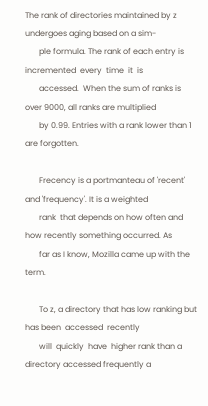The rank of directories maintained by z undergoes aging based on a sim-
       ple formula. The rank of each entry is incremented  every  time  it  is
       accessed.  When the sum of ranks is over 9000, all ranks are multiplied
       by 0.99. Entries with a rank lower than 1 are forgotten.

       Frecency is a portmanteau of 'recent' and 'frequency'. It is a weighted
       rank  that depends on how often and how recently something occurred. As
       far as I know, Mozilla came up with the term.

       To z, a directory that has low ranking but has been  accessed  recently
       will  quickly  have  higher rank than a directory accessed frequently a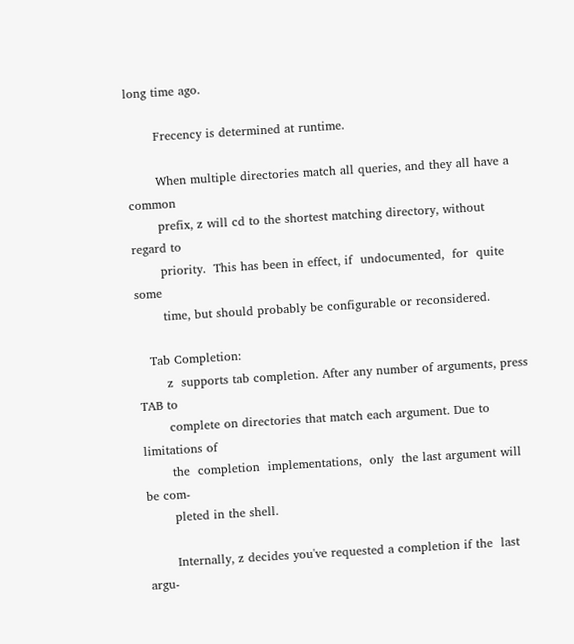long time ago.

       Frecency is determined at runtime.

       When multiple directories match all queries, and they all have a common
       prefix, z will cd to the shortest matching directory, without regard to
       priority.  This has been in effect, if  undocumented,  for  quite  some
       time, but should probably be configurable or reconsidered.

   Tab Completion:
       z  supports tab completion. After any number of arguments, press TAB to
       complete on directories that match each argument. Due to limitations of
       the  completion  implementations,  only  the last argument will be com-
       pleted in the shell.

       Internally, z decides you've requested a completion if the  last  argu-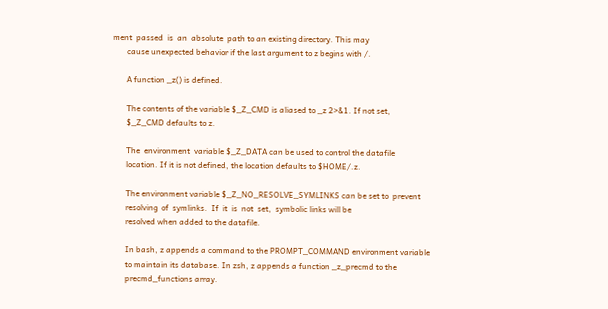ment  passed  is  an  absolute  path to an existing directory. This may
       cause unexpected behavior if the last argument to z begins with /.

       A function _z() is defined.

       The contents of the variable $_Z_CMD is aliased to _z 2>&1. If not set,
       $_Z_CMD defaults to z.

       The  environment  variable $_Z_DATA can be used to control the datafile
       location. If it is not defined, the location defaults to $HOME/.z.

       The environment variable $_Z_NO_RESOLVE_SYMLINKS can be set to  prevent
       resolving  of  symlinks.  If  it  is  not  set,  symbolic links will be
       resolved when added to the datafile.

       In bash, z appends a command to the PROMPT_COMMAND environment variable
       to maintain its database. In zsh, z appends a function _z_precmd to the
       precmd_functions array.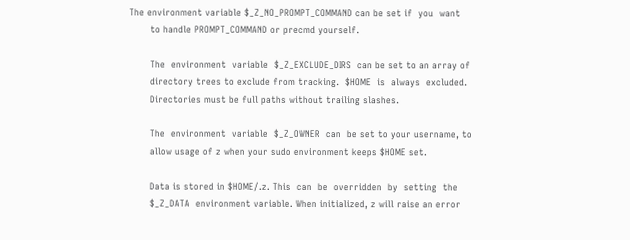The environment variable $_Z_NO_PROMPT_COMMAND can be set if  you  want
       to handle PROMPT_COMMAND or precmd yourself.

       The  environment  variable  $_Z_EXCLUDE_DIRS  can be set to an array of
       directory trees to exclude from tracking.  $HOME  is  always  excluded.
       Directories must be full paths without trailing slashes.

       The  environment  variable  $_Z_OWNER  can  be set to your username, to
       allow usage of z when your sudo environment keeps $HOME set.

       Data is stored in $HOME/.z. This  can  be  overridden  by  setting  the
       $_Z_DATA  environment variable. When initialized, z will raise an error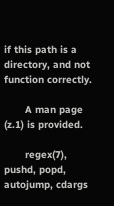if this path is a directory, and not function correctly.

       A man page (z.1) is provided.

       regex(7), pushd, popd, autojump, cdargs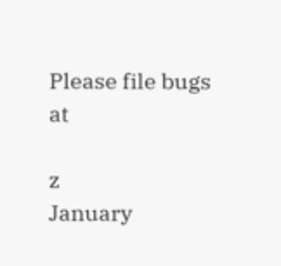Please file bugs at

z                                January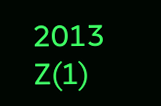2013                             Z(1)